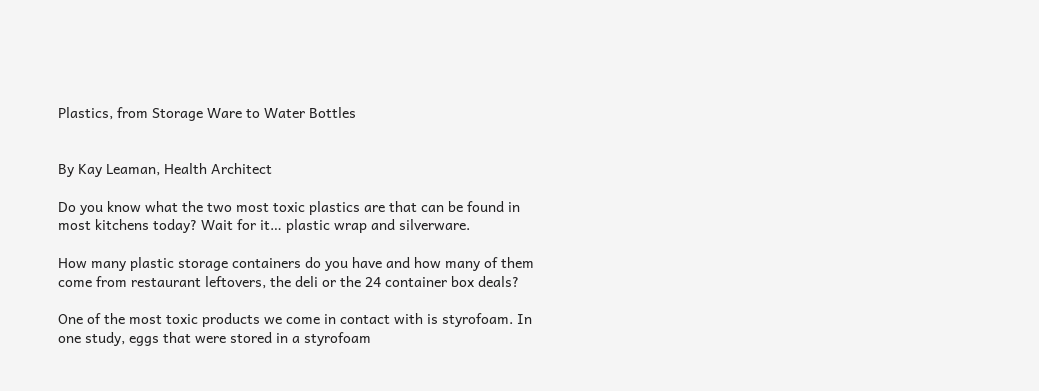Plastics, from Storage Ware to Water Bottles


By Kay Leaman, Health Architect

Do you know what the two most toxic plastics are that can be found in most kitchens today? Wait for it… plastic wrap and silverware.

How many plastic storage containers do you have and how many of them come from restaurant leftovers, the deli or the 24 container box deals?

One of the most toxic products we come in contact with is styrofoam. In one study, eggs that were stored in a styrofoam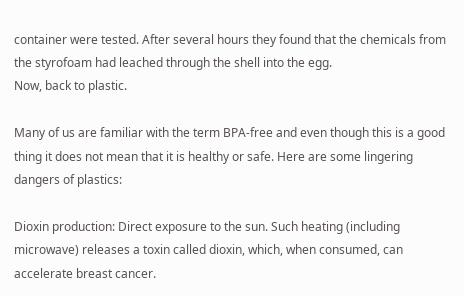container were tested. After several hours they found that the chemicals from the styrofoam had leached through the shell into the egg.
Now, back to plastic.

Many of us are familiar with the term BPA-free and even though this is a good thing it does not mean that it is healthy or safe. Here are some lingering dangers of plastics:

Dioxin production: Direct exposure to the sun. Such heating (including microwave) releases a toxin called dioxin, which, when consumed, can accelerate breast cancer.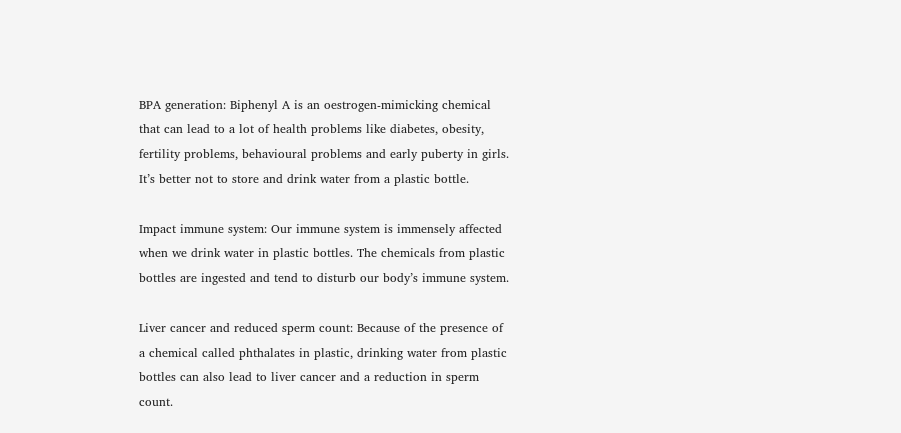BPA generation: Biphenyl A is an oestrogen-mimicking chemical that can lead to a lot of health problems like diabetes, obesity, fertility problems, behavioural problems and early puberty in girls. It’s better not to store and drink water from a plastic bottle.

Impact immune system: Our immune system is immensely affected when we drink water in plastic bottles. The chemicals from plastic bottles are ingested and tend to disturb our body’s immune system.

Liver cancer and reduced sperm count: Because of the presence of a chemical called phthalates in plastic, drinking water from plastic bottles can also lead to liver cancer and a reduction in sperm count.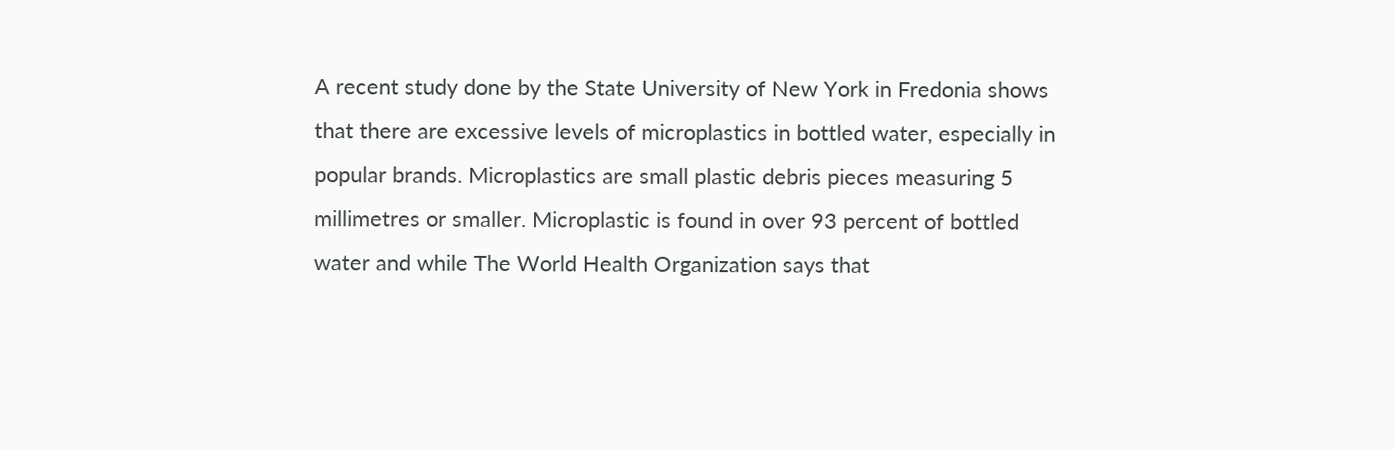A recent study done by the State University of New York in Fredonia shows that there are excessive levels of microplastics in bottled water, especially in popular brands. Microplastics are small plastic debris pieces measuring 5 millimetres or smaller. Microplastic is found in over 93 percent of bottled water and while The World Health Organization says that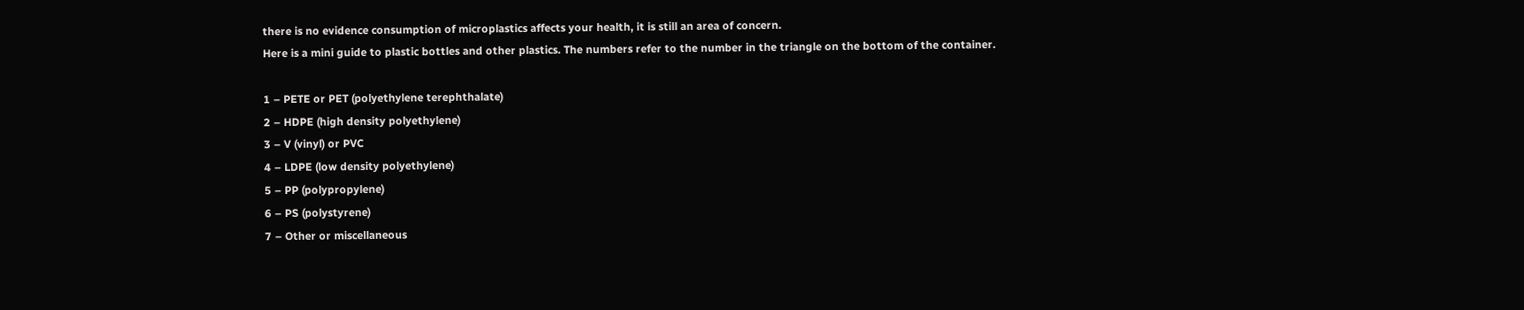there is no evidence consumption of microplastics affects your health, it is still an area of concern.
Here is a mini guide to plastic bottles and other plastics. The numbers refer to the number in the triangle on the bottom of the container.

1 – PETE or PET (polyethylene terephthalate)
2 – HDPE (high density polyethylene)
3 – V (vinyl) or PVC
4 – LDPE (low density polyethylene)
5 – PP (polypropylene)
6 – PS (polystyrene)
7 – Other or miscellaneous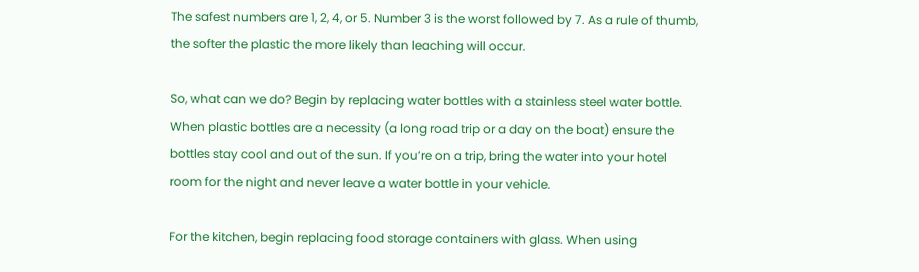The safest numbers are 1, 2, 4, or 5. Number 3 is the worst followed by 7. As a rule of thumb, the softer the plastic the more likely than leaching will occur.

So, what can we do? Begin by replacing water bottles with a stainless steel water bottle. When plastic bottles are a necessity (a long road trip or a day on the boat) ensure the bottles stay cool and out of the sun. If you’re on a trip, bring the water into your hotel room for the night and never leave a water bottle in your vehicle.

For the kitchen, begin replacing food storage containers with glass. When using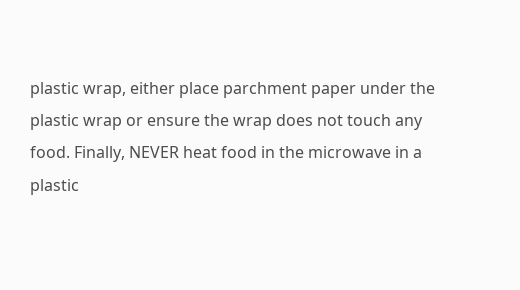plastic wrap, either place parchment paper under the plastic wrap or ensure the wrap does not touch any food. Finally, NEVER heat food in the microwave in a plastic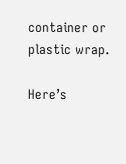container or plastic wrap.

Here’s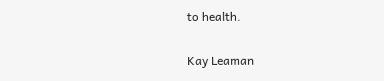to health.

Kay Leaman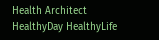Health Architect
HealthyDay HealthyLife